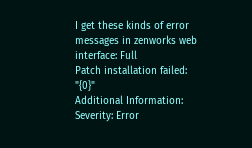I get these kinds of error messages in zenworks web interface: Full
Patch installation failed: "{0}"
Additional Information:
Severity: Error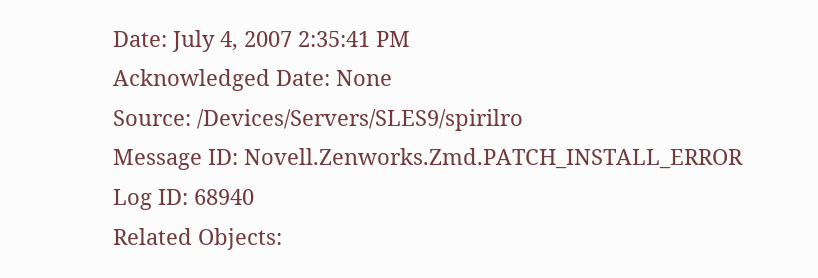Date: July 4, 2007 2:35:41 PM
Acknowledged Date: None
Source: /Devices/Servers/SLES9/spirilro
Message ID: Novell.Zenworks.Zmd.PATCH_INSTALL_ERROR
Log ID: 68940
Related Objects: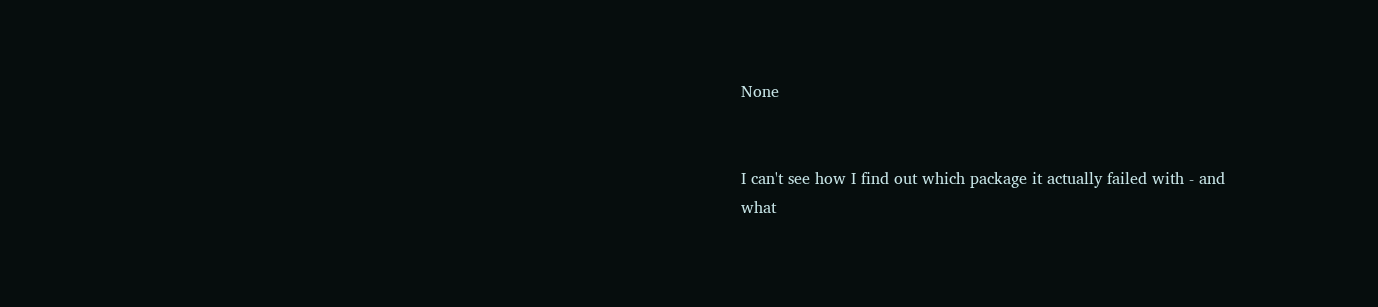None


I can't see how I find out which package it actually failed with - and
what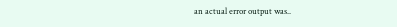an actual error output was..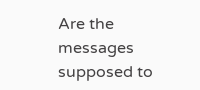Are the messages supposed to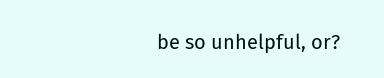be so unhelpful, or?